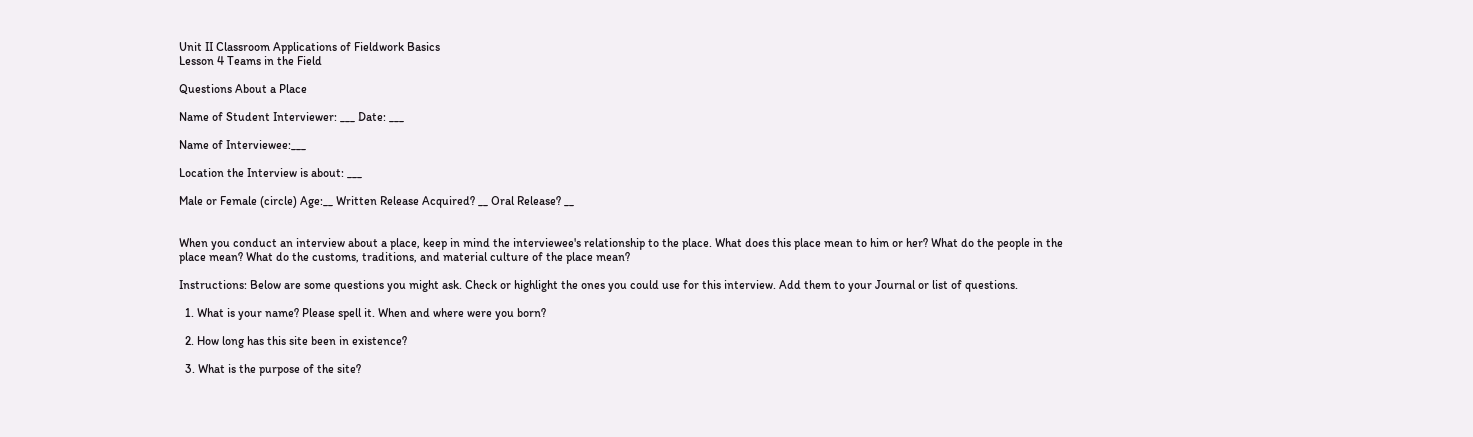Unit II Classroom Applications of Fieldwork Basics
Lesson 4 Teams in the Field

Questions About a Place

Name of Student Interviewer: ___ Date: ___

Name of Interviewee:___

Location the Interview is about: ___

Male or Female (circle) Age:__ Written Release Acquired? __ Oral Release? __


When you conduct an interview about a place, keep in mind the interviewee's relationship to the place. What does this place mean to him or her? What do the people in the place mean? What do the customs, traditions, and material culture of the place mean?

Instructions: Below are some questions you might ask. Check or highlight the ones you could use for this interview. Add them to your Journal or list of questions.

  1. What is your name? Please spell it. When and where were you born?

  2. How long has this site been in existence?

  3. What is the purpose of the site?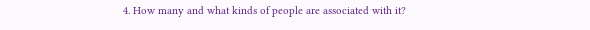4. How many and what kinds of people are associated with it?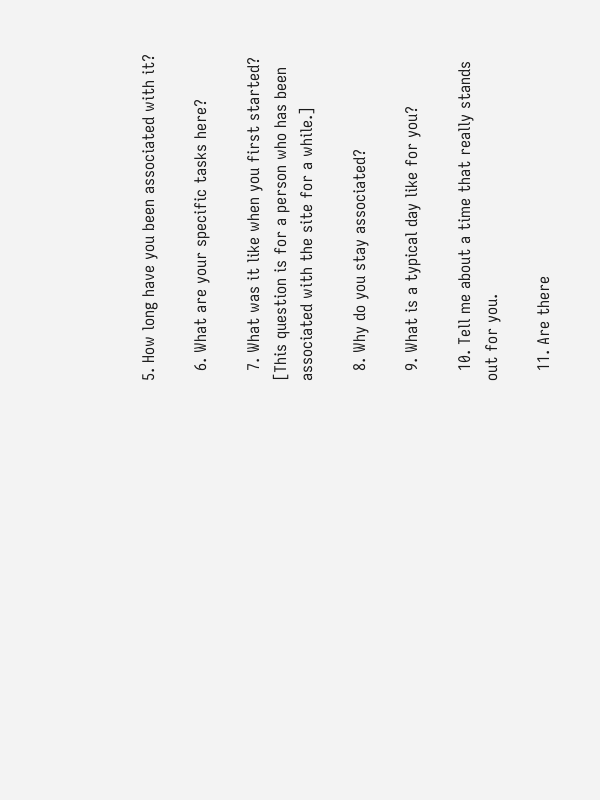5. How long have you been associated with it?

  6. What are your specific tasks here?

  7. What was it like when you first started? [This question is for a person who has been associated with the site for a while.]

  8. Why do you stay associated?

  9. What is a typical day like for you?

  10. Tell me about a time that really stands out for you.

  11. Are there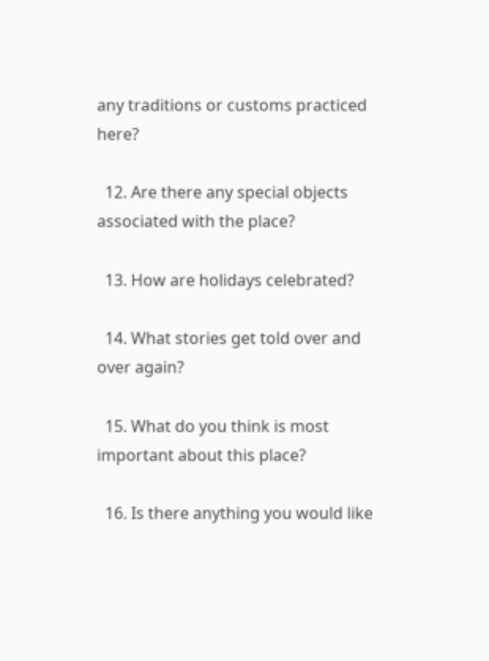any traditions or customs practiced here?

  12. Are there any special objects associated with the place?

  13. How are holidays celebrated?

  14. What stories get told over and over again?

  15. What do you think is most important about this place?

  16. Is there anything you would like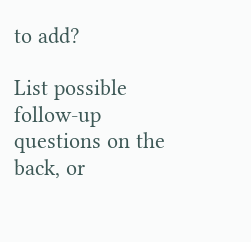to add?

List possible follow-up questions on the back, or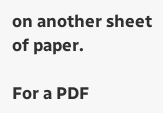on another sheet of paper.

For a PDF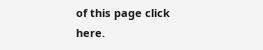of this page click here.